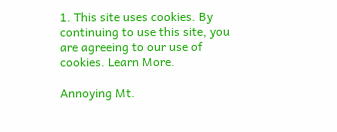1. This site uses cookies. By continuing to use this site, you are agreeing to our use of cookies. Learn More.

Annoying Mt.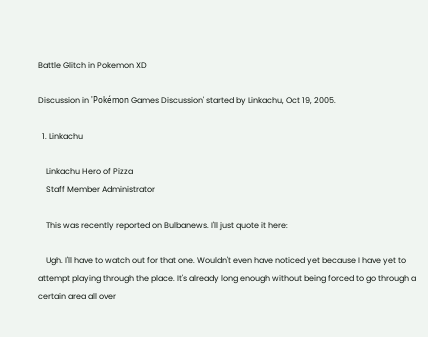Battle Glitch in Pokemon XD

Discussion in 'Pokémon Games Discussion' started by Linkachu, Oct 19, 2005.

  1. Linkachu

    Linkachu Hero of Pizza
    Staff Member Administrator

    This was recently reported on Bulbanews. I'll just quote it here:

    Ugh. I'll have to watch out for that one. Wouldn't even have noticed yet because I have yet to attempt playing through the place. It's already long enough without being forced to go through a certain area all over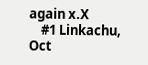again x.X
    #1 Linkachu, Oct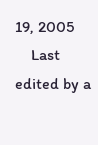19, 2005
    Last edited by a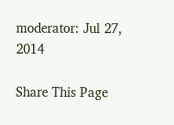moderator: Jul 27, 2014

Share This Page